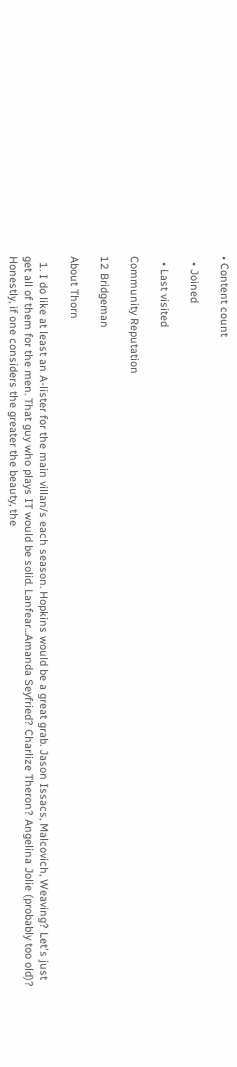• Content count

  • Joined

  • Last visited

Community Reputation

12 Bridgeman

About Thorn

  1. I do like at least an A-lister for the main villan/s each season. Hopkins would be a great grab. Jason Issacs, Malcovich, Weaving? Let's just get all of them for the men. That guy who plays IT would be solid. Lanfear...Amanda Seyfried? Charlize Theron? Angelina Jolie (probably too old)? Honestly, if one considers the greater the beauty, the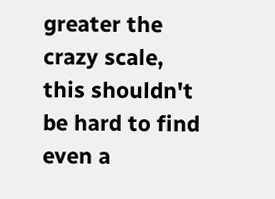greater the crazy scale, this shouldn't be hard to find even a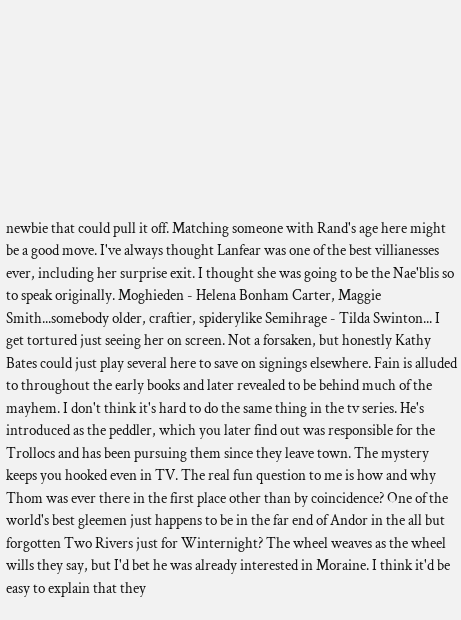newbie that could pull it off. Matching someone with Rand's age here might be a good move. I've always thought Lanfear was one of the best villianesses ever, including her surprise exit. I thought she was going to be the Nae'blis so to speak originally. Moghieden - Helena Bonham Carter, Maggie Smith...somebody older, craftier, spiderylike Semihrage - Tilda Swinton... I get tortured just seeing her on screen. Not a forsaken, but honestly Kathy Bates could just play several here to save on signings elsewhere. Fain is alluded to throughout the early books and later revealed to be behind much of the mayhem. I don't think it's hard to do the same thing in the tv series. He's introduced as the peddler, which you later find out was responsible for the Trollocs and has been pursuing them since they leave town. The mystery keeps you hooked even in TV. The real fun question to me is how and why Thom was ever there in the first place other than by coincidence? One of the world's best gleemen just happens to be in the far end of Andor in the all but forgotten Two Rivers just for Winternight? The wheel weaves as the wheel wills they say, but I'd bet he was already interested in Moraine. I think it'd be easy to explain that they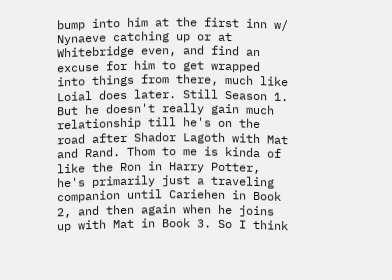bump into him at the first inn w/ Nynaeve catching up or at Whitebridge even, and find an excuse for him to get wrapped into things from there, much like Loial does later. Still Season 1. But he doesn't really gain much relationship till he's on the road after Shador Lagoth with Mat and Rand. Thom to me is kinda of like the Ron in Harry Potter, he's primarily just a traveling companion until Cariehen in Book 2, and then again when he joins up with Mat in Book 3. So I think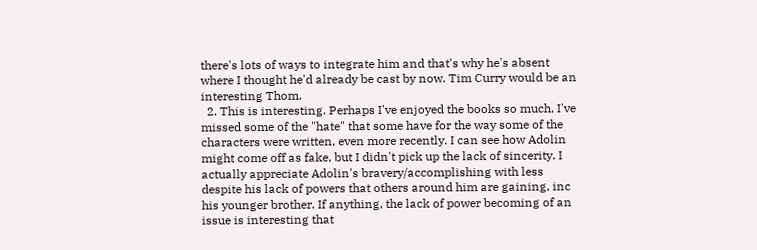there's lots of ways to integrate him and that's why he's absent where I thought he'd already be cast by now. Tim Curry would be an interesting Thom.
  2. This is interesting. Perhaps I've enjoyed the books so much, I've missed some of the "hate" that some have for the way some of the characters were written, even more recently. I can see how Adolin might come off as fake, but I didn't pick up the lack of sincerity. I actually appreciate Adolin's bravery/accomplishing with less despite his lack of powers that others around him are gaining, inc his younger brother. If anything, the lack of power becoming of an issue is interesting that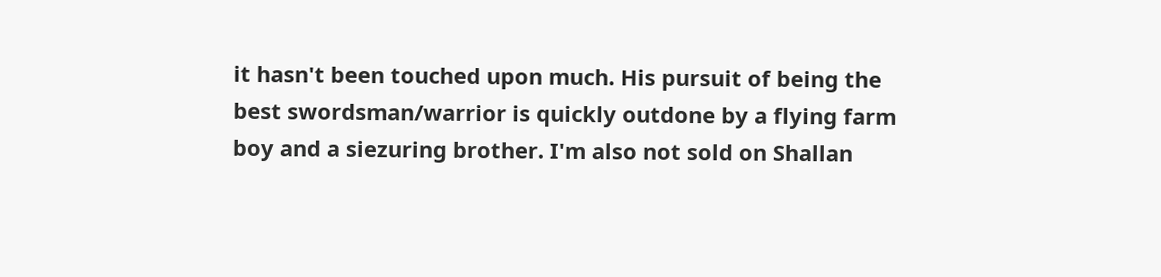it hasn't been touched upon much. His pursuit of being the best swordsman/warrior is quickly outdone by a flying farm boy and a siezuring brother. I'm also not sold on Shallan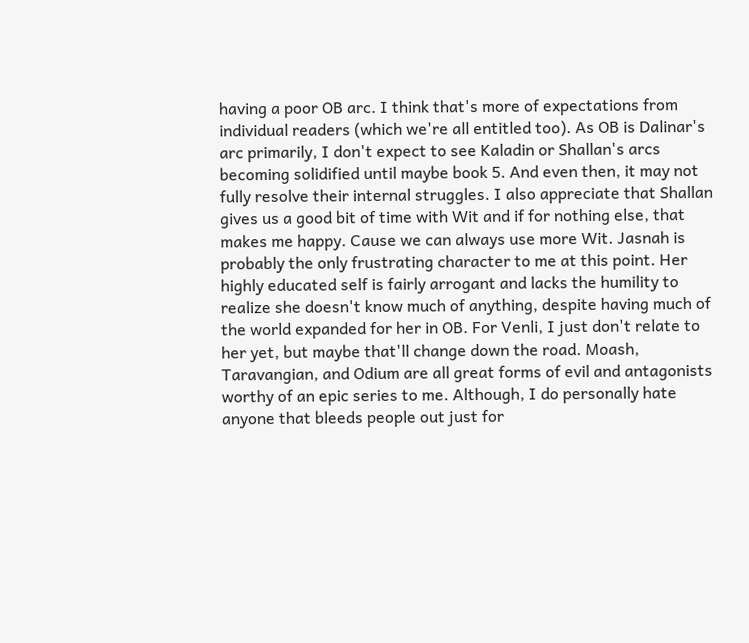having a poor OB arc. I think that's more of expectations from individual readers (which we're all entitled too). As OB is Dalinar's arc primarily, I don't expect to see Kaladin or Shallan's arcs becoming solidified until maybe book 5. And even then, it may not fully resolve their internal struggles. I also appreciate that Shallan gives us a good bit of time with Wit and if for nothing else, that makes me happy. Cause we can always use more Wit. Jasnah is probably the only frustrating character to me at this point. Her highly educated self is fairly arrogant and lacks the humility to realize she doesn't know much of anything, despite having much of the world expanded for her in OB. For Venli, I just don't relate to her yet, but maybe that'll change down the road. Moash, Taravangian, and Odium are all great forms of evil and antagonists worthy of an epic series to me. Although, I do personally hate anyone that bleeds people out just for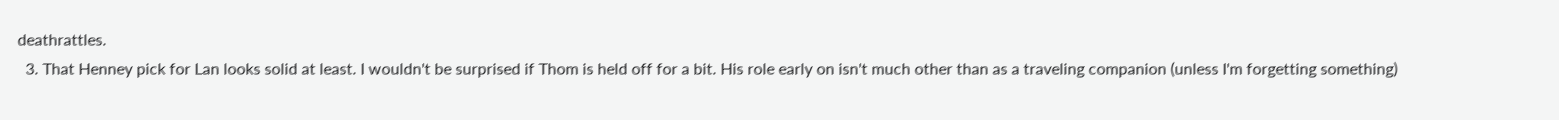deathrattles.
  3. That Henney pick for Lan looks solid at least. I wouldn't be surprised if Thom is held off for a bit. His role early on isn't much other than as a traveling companion (unless I'm forgetting something)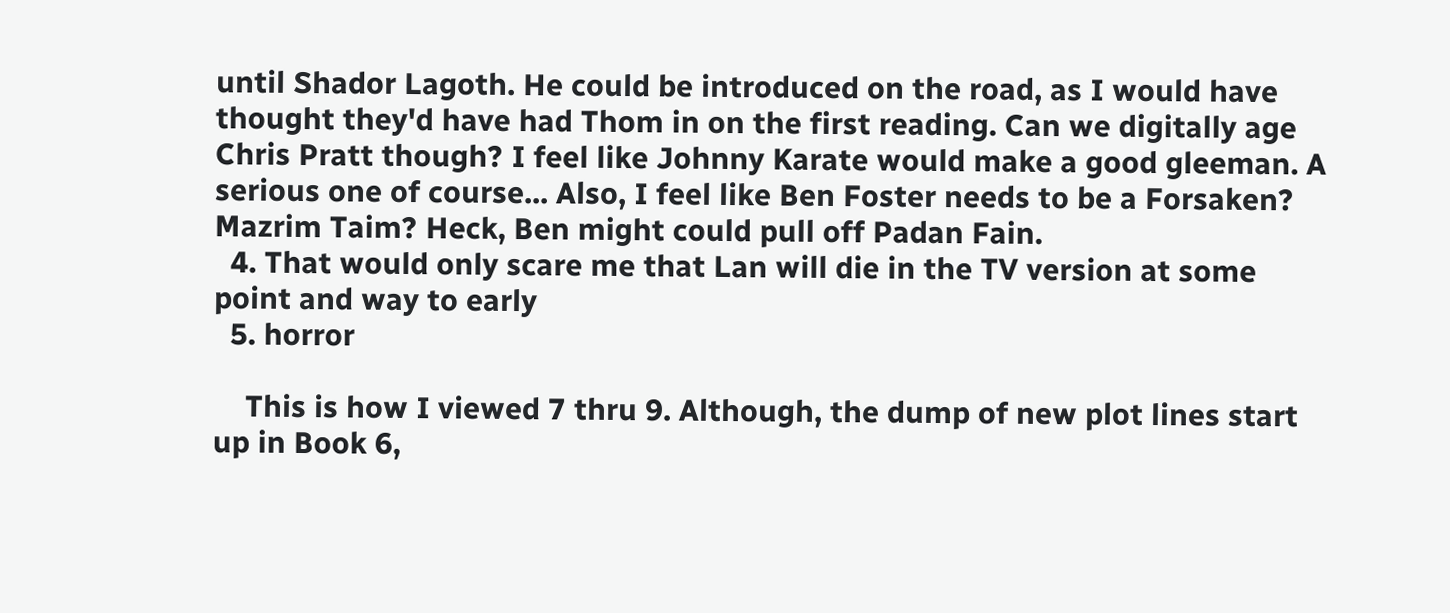until Shador Lagoth. He could be introduced on the road, as I would have thought they'd have had Thom in on the first reading. Can we digitally age Chris Pratt though? I feel like Johnny Karate would make a good gleeman. A serious one of course... Also, I feel like Ben Foster needs to be a Forsaken? Mazrim Taim? Heck, Ben might could pull off Padan Fain.
  4. That would only scare me that Lan will die in the TV version at some point and way to early
  5. horror

    This is how I viewed 7 thru 9. Although, the dump of new plot lines start up in Book 6,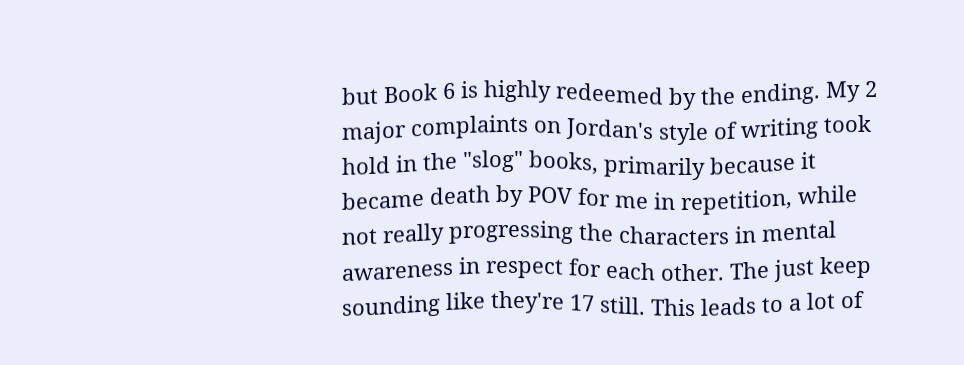but Book 6 is highly redeemed by the ending. My 2 major complaints on Jordan's style of writing took hold in the "slog" books, primarily because it became death by POV for me in repetition, while not really progressing the characters in mental awareness in respect for each other. The just keep sounding like they're 17 still. This leads to a lot of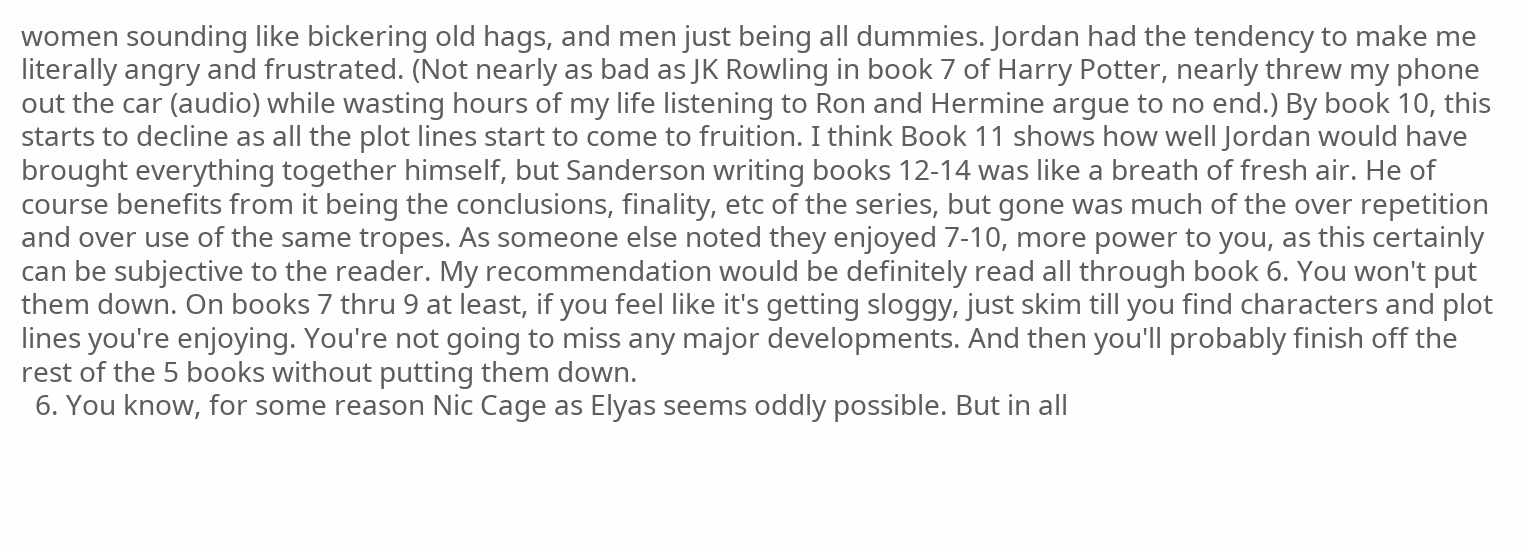women sounding like bickering old hags, and men just being all dummies. Jordan had the tendency to make me literally angry and frustrated. (Not nearly as bad as JK Rowling in book 7 of Harry Potter, nearly threw my phone out the car (audio) while wasting hours of my life listening to Ron and Hermine argue to no end.) By book 10, this starts to decline as all the plot lines start to come to fruition. I think Book 11 shows how well Jordan would have brought everything together himself, but Sanderson writing books 12-14 was like a breath of fresh air. He of course benefits from it being the conclusions, finality, etc of the series, but gone was much of the over repetition and over use of the same tropes. As someone else noted they enjoyed 7-10, more power to you, as this certainly can be subjective to the reader. My recommendation would be definitely read all through book 6. You won't put them down. On books 7 thru 9 at least, if you feel like it's getting sloggy, just skim till you find characters and plot lines you're enjoying. You're not going to miss any major developments. And then you'll probably finish off the rest of the 5 books without putting them down.
  6. You know, for some reason Nic Cage as Elyas seems oddly possible. But in all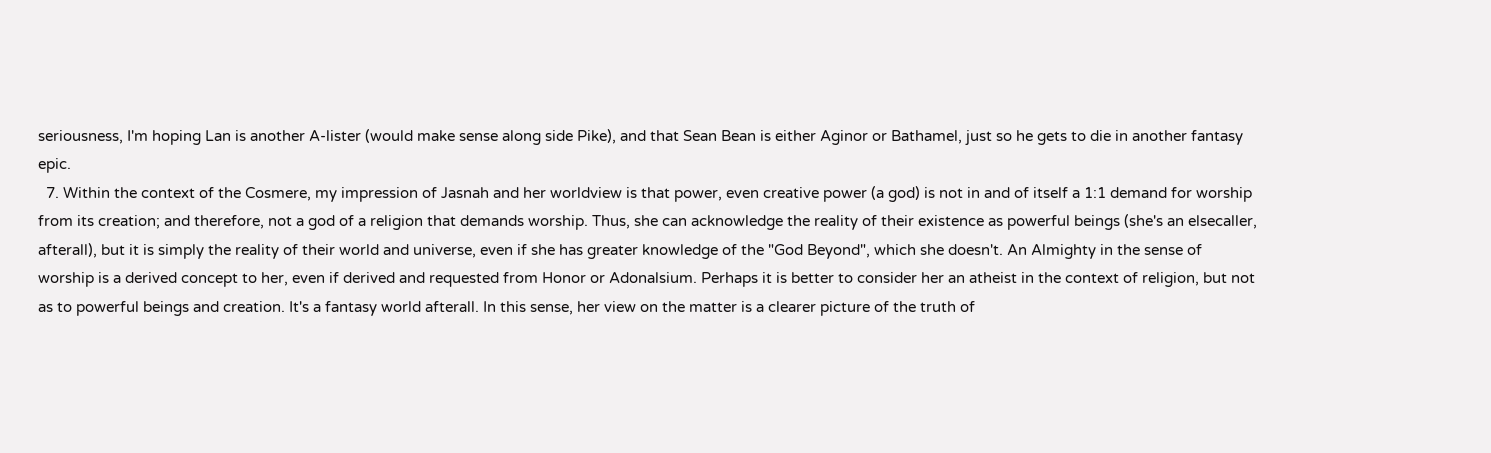seriousness, I'm hoping Lan is another A-lister (would make sense along side Pike), and that Sean Bean is either Aginor or Bathamel, just so he gets to die in another fantasy epic.
  7. Within the context of the Cosmere, my impression of Jasnah and her worldview is that power, even creative power (a god) is not in and of itself a 1:1 demand for worship from its creation; and therefore, not a god of a religion that demands worship. Thus, she can acknowledge the reality of their existence as powerful beings (she's an elsecaller, afterall), but it is simply the reality of their world and universe, even if she has greater knowledge of the "God Beyond", which she doesn't. An Almighty in the sense of worship is a derived concept to her, even if derived and requested from Honor or Adonalsium. Perhaps it is better to consider her an atheist in the context of religion, but not as to powerful beings and creation. It's a fantasy world afterall. In this sense, her view on the matter is a clearer picture of the truth of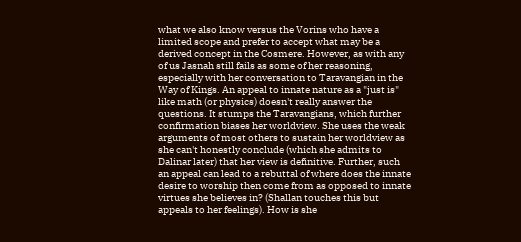what we also know versus the Vorins who have a limited scope and prefer to accept what may be a derived concept in the Cosmere. However, as with any of us Jasnah still fails as some of her reasoning, especially with her conversation to Taravangian in the Way of Kings. An appeal to innate nature as a "just is" like math (or physics) doesn't really answer the questions. It stumps the Taravangians, which further confirmation biases her worldview. She uses the weak arguments of most others to sustain her worldview as she can't honestly conclude (which she admits to Dalinar later) that her view is definitive. Further, such an appeal can lead to a rebuttal of where does the innate desire to worship then come from as opposed to innate virtues she believes in? (Shallan touches this but appeals to her feelings). How is she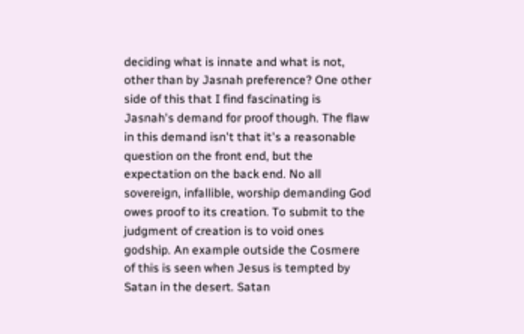deciding what is innate and what is not, other than by Jasnah preference? One other side of this that I find fascinating is Jasnah's demand for proof though. The flaw in this demand isn't that it's a reasonable question on the front end, but the expectation on the back end. No all sovereign, infallible, worship demanding God owes proof to its creation. To submit to the judgment of creation is to void ones godship. An example outside the Cosmere of this is seen when Jesus is tempted by Satan in the desert. Satan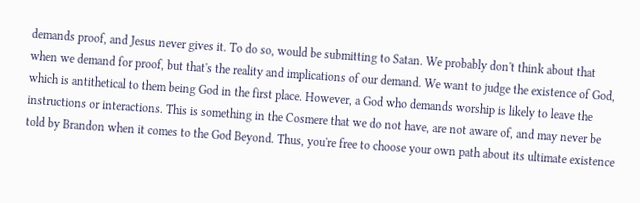demands proof, and Jesus never gives it. To do so, would be submitting to Satan. We probably don't think about that when we demand for proof, but that's the reality and implications of our demand. We want to judge the existence of God, which is antithetical to them being God in the first place. However, a God who demands worship is likely to leave the instructions or interactions. This is something in the Cosmere that we do not have, are not aware of, and may never be told by Brandon when it comes to the God Beyond. Thus, you're free to choose your own path about its ultimate existence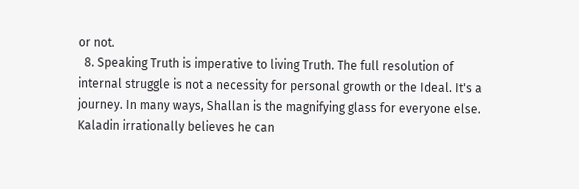or not.
  8. Speaking Truth is imperative to living Truth. The full resolution of internal struggle is not a necessity for personal growth or the Ideal. It's a journey. In many ways, Shallan is the magnifying glass for everyone else. Kaladin irrationally believes he can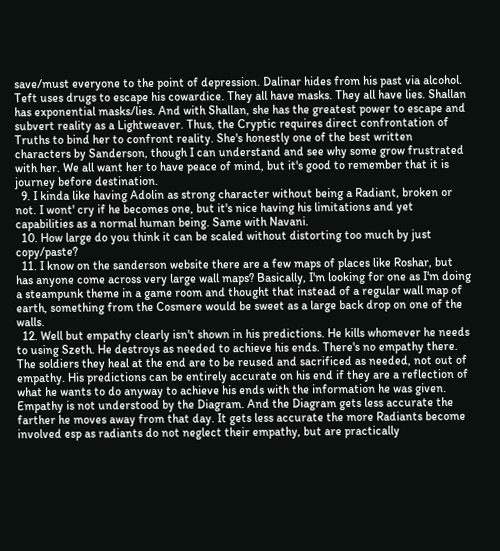save/must everyone to the point of depression. Dalinar hides from his past via alcohol. Teft uses drugs to escape his cowardice. They all have masks. They all have lies. Shallan has exponential masks/lies. And with Shallan, she has the greatest power to escape and subvert reality as a Lightweaver. Thus, the Cryptic requires direct confrontation of Truths to bind her to confront reality. She's honestly one of the best written characters by Sanderson, though I can understand and see why some grow frustrated with her. We all want her to have peace of mind, but it's good to remember that it is journey before destination.
  9. I kinda like having Adolin as strong character without being a Radiant, broken or not. I wont' cry if he becomes one, but it's nice having his limitations and yet capabilities as a normal human being. Same with Navani.
  10. How large do you think it can be scaled without distorting too much by just copy/paste?
  11. I know on the sanderson website there are a few maps of places like Roshar, but has anyone come across very large wall maps? Basically, I'm looking for one as I'm doing a steampunk theme in a game room and thought that instead of a regular wall map of earth, something from the Cosmere would be sweet as a large back drop on one of the walls.
  12. Well but empathy clearly isn't shown in his predictions. He kills whomever he needs to using Szeth. He destroys as needed to achieve his ends. There's no empathy there. The soldiers they heal at the end are to be reused and sacrificed as needed, not out of empathy. His predictions can be entirely accurate on his end if they are a reflection of what he wants to do anyway to achieve his ends with the information he was given. Empathy is not understood by the Diagram. And the Diagram gets less accurate the farther he moves away from that day. It gets less accurate the more Radiants become involved esp as radiants do not neglect their empathy, but are practically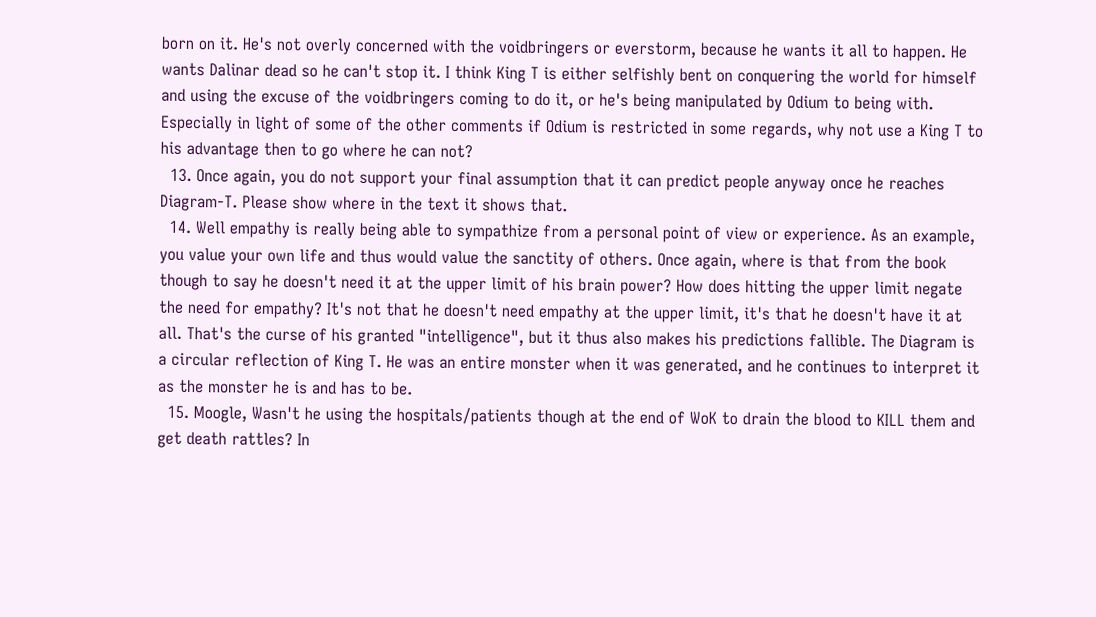born on it. He's not overly concerned with the voidbringers or everstorm, because he wants it all to happen. He wants Dalinar dead so he can't stop it. I think King T is either selfishly bent on conquering the world for himself and using the excuse of the voidbringers coming to do it, or he's being manipulated by Odium to being with. Especially in light of some of the other comments if Odium is restricted in some regards, why not use a King T to his advantage then to go where he can not?
  13. Once again, you do not support your final assumption that it can predict people anyway once he reaches Diagram-T. Please show where in the text it shows that.
  14. Well empathy is really being able to sympathize from a personal point of view or experience. As an example, you value your own life and thus would value the sanctity of others. Once again, where is that from the book though to say he doesn't need it at the upper limit of his brain power? How does hitting the upper limit negate the need for empathy? It's not that he doesn't need empathy at the upper limit, it's that he doesn't have it at all. That's the curse of his granted "intelligence", but it thus also makes his predictions fallible. The Diagram is a circular reflection of King T. He was an entire monster when it was generated, and he continues to interpret it as the monster he is and has to be.
  15. Moogle, Wasn't he using the hospitals/patients though at the end of WoK to drain the blood to KILL them and get death rattles? In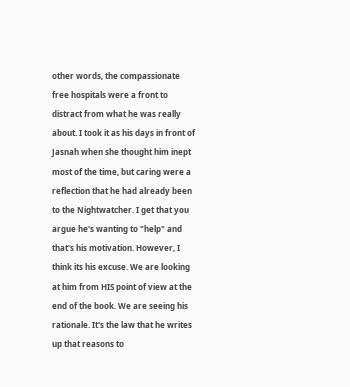other words, the compassionate free hospitals were a front to distract from what he was really about. I took it as his days in front of Jasnah when she thought him inept most of the time, but caring were a reflection that he had already been to the Nightwatcher. I get that you argue he's wanting to "help" and that's his motivation. However, I think its his excuse. We are looking at him from HIS point of view at the end of the book. We are seeing his rationale. It's the law that he writes up that reasons to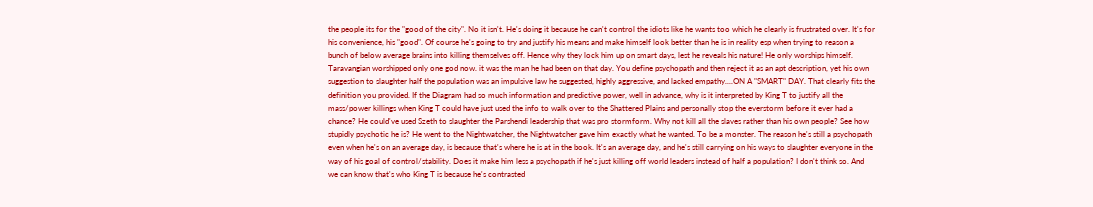the people its for the "good of the city". No it isn't. He's doing it because he can't control the idiots like he wants too which he clearly is frustrated over. It's for his convenience, his "good". Of course he's going to try and justify his means and make himself look better than he is in reality esp when trying to reason a bunch of below average brains into killing themselves off. Hence why they lock him up on smart days, lest he reveals his nature! He only worships himself. Taravangian worshipped only one god now. it was the man he had been on that day. You define psychopath and then reject it as an apt description, yet his own suggestion to slaughter half the population was an impulsive law he suggested, highly aggressive, and lacked empathy....ON A "SMART" DAY. That clearly fits the definition you provided. If the Diagram had so much information and predictive power, well in advance, why is it interpreted by King T to justify all the mass/power killings when King T could have just used the info to walk over to the Shattered Plains and personally stop the everstorm before it ever had a chance? He could've used Szeth to slaughter the Parshendi leadership that was pro stormform. Why not kill all the slaves rather than his own people? See how stupidly psychotic he is? He went to the Nightwatcher, the Nightwatcher gave him exactly what he wanted. To be a monster. The reason he's still a psychopath even when he's on an average day, is because that's where he is at in the book. It's an average day, and he's still carrying on his ways to slaughter everyone in the way of his goal of control/stability. Does it make him less a psychopath if he's just killing off world leaders instead of half a population? I don't think so. And we can know that's who King T is because he's contrasted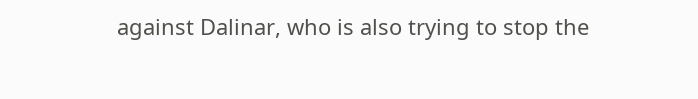against Dalinar, who is also trying to stop the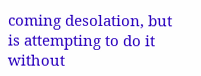coming desolation, but is attempting to do it without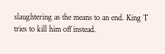slaughtering as the means to an end. King T tries to kill him off instead.